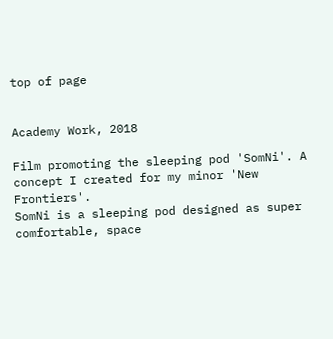top of page


Academy Work, 2018

Film promoting the sleeping pod 'SomNi'. A concept I created for my minor 'New Frontiers'.
SomNi is a sleeping pod designed as super comfortable, space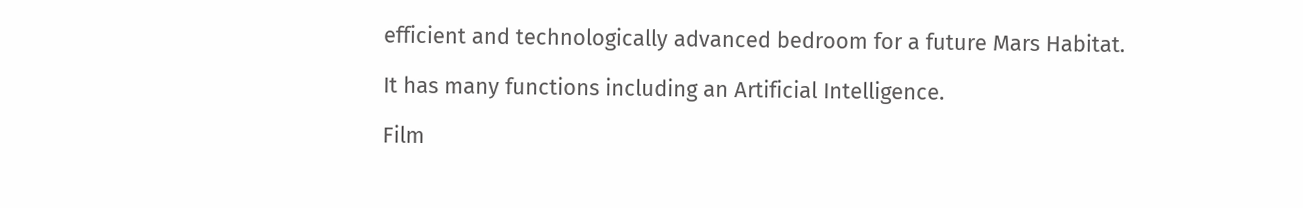efficient and technologically advanced bedroom for a future Mars Habitat.

It has many functions including an Artificial Intelligence.

Film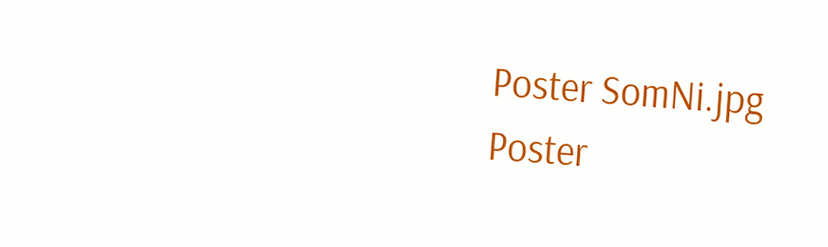Poster SomNi.jpg
Poster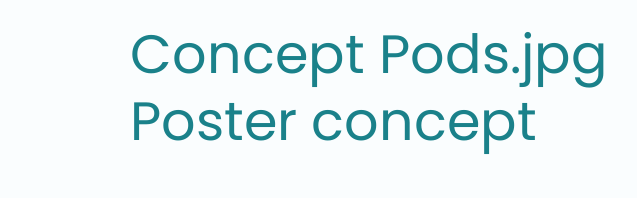Concept Pods.jpg
Poster concept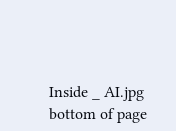Inside _ AI.jpg
bottom of page